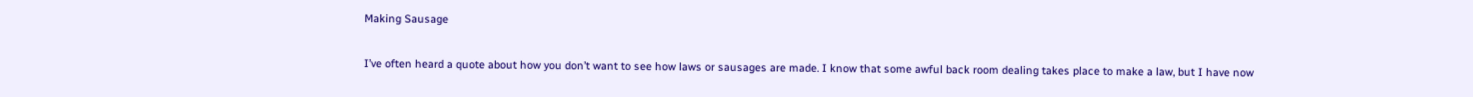Making Sausage

I’ve often heard a quote about how you don’t want to see how laws or sausages are made. I know that some awful back room dealing takes place to make a law, but I have now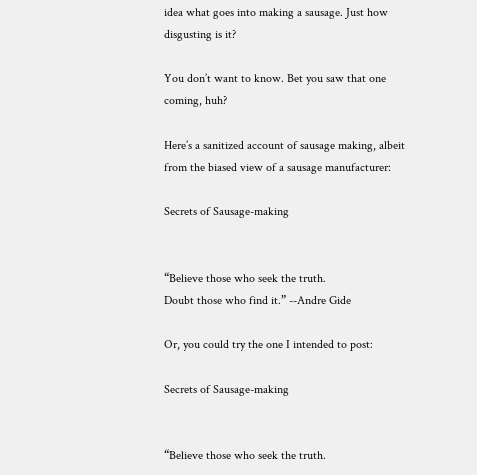idea what goes into making a sausage. Just how disgusting is it?

You don’t want to know. Bet you saw that one coming, huh?

Here’s a sanitized account of sausage making, albeit from the biased view of a sausage manufacturer:

Secrets of Sausage-making


“Believe those who seek the truth.
Doubt those who find it.” --Andre Gide

Or, you could try the one I intended to post:

Secrets of Sausage-making


“Believe those who seek the truth.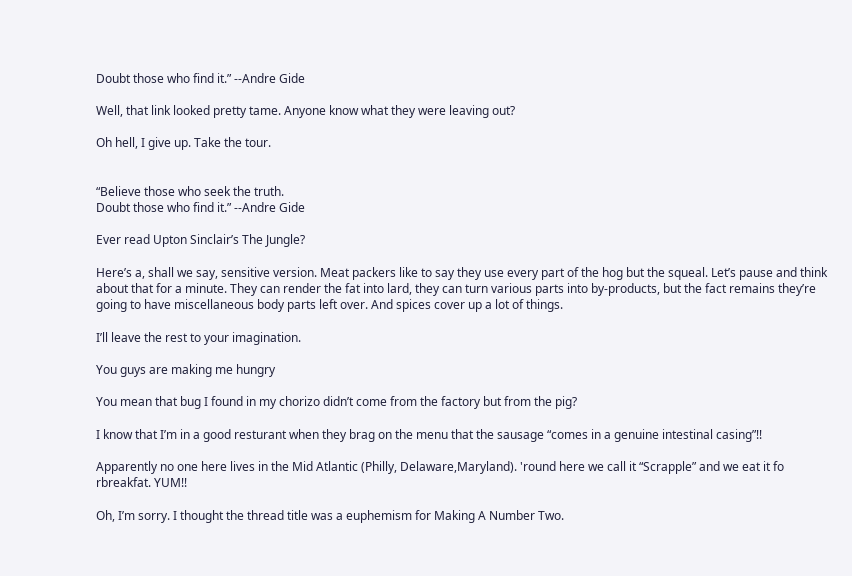Doubt those who find it.” --Andre Gide

Well, that link looked pretty tame. Anyone know what they were leaving out?

Oh hell, I give up. Take the tour.


“Believe those who seek the truth.
Doubt those who find it.” --Andre Gide

Ever read Upton Sinclair’s The Jungle?

Here’s a, shall we say, sensitive version. Meat packers like to say they use every part of the hog but the squeal. Let’s pause and think about that for a minute. They can render the fat into lard, they can turn various parts into by-products, but the fact remains they’re going to have miscellaneous body parts left over. And spices cover up a lot of things.

I’ll leave the rest to your imagination.

You guys are making me hungry

You mean that bug I found in my chorizo didn’t come from the factory but from the pig?

I know that I’m in a good resturant when they brag on the menu that the sausage “comes in a genuine intestinal casing”!!

Apparently no one here lives in the Mid Atlantic (Philly, Delaware,Maryland). 'round here we call it “Scrapple” and we eat it fo rbreakfat. YUM!!

Oh, I’m sorry. I thought the thread title was a euphemism for Making A Number Two.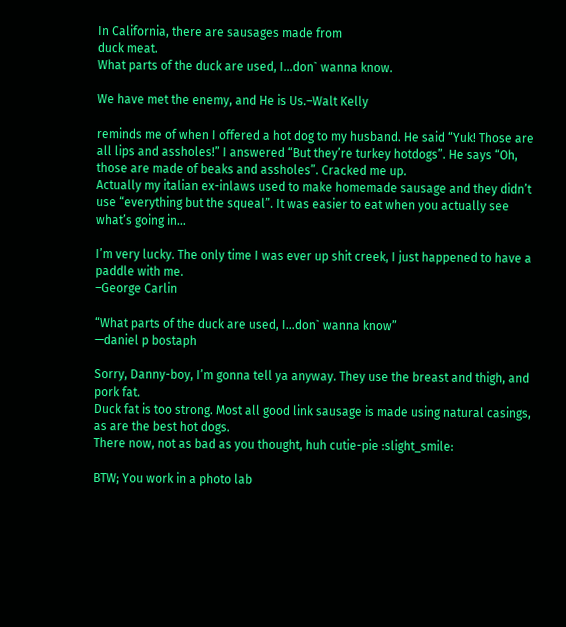In California, there are sausages made from
duck meat.
What parts of the duck are used, I…don` wanna know.

We have met the enemy, and He is Us.–Walt Kelly

reminds me of when I offered a hot dog to my husband. He said “Yuk! Those are all lips and assholes!” I answered “But they’re turkey hotdogs”. He says “Oh, those are made of beaks and assholes”. Cracked me up.
Actually my italian ex-inlaws used to make homemade sausage and they didn’t use “everything but the squeal”. It was easier to eat when you actually see what’s going in…

I’m very lucky. The only time I was ever up shit creek, I just happened to have a paddle with me.
–George Carlin

“What parts of the duck are used, I…don` wanna know”
—daniel p bostaph

Sorry, Danny-boy, I’m gonna tell ya anyway. They use the breast and thigh, and pork fat.
Duck fat is too strong. Most all good link sausage is made using natural casings, as are the best hot dogs.
There now, not as bad as you thought, huh cutie-pie :slight_smile:

BTW; You work in a photo lab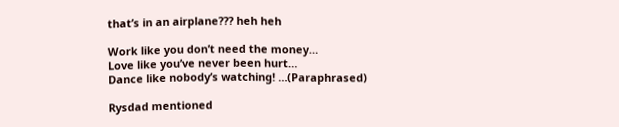that’s in an airplane??? heh heh

Work like you don’t need the money…
Love like you’ve never been hurt…
Dance like nobody’s watching! …(Paraphrased)

Rysdad mentioned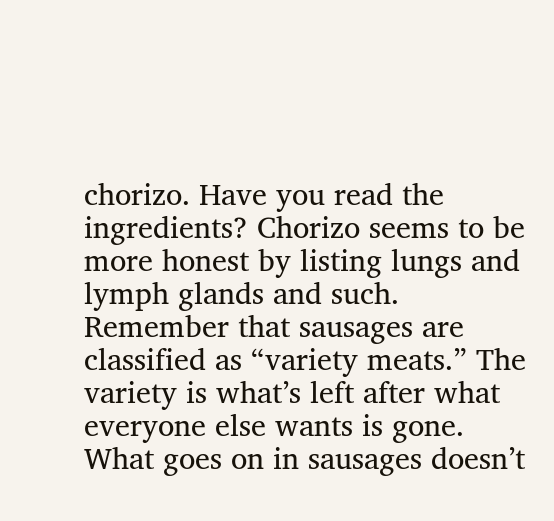chorizo. Have you read the ingredients? Chorizo seems to be more honest by listing lungs and lymph glands and such. Remember that sausages are classified as “variety meats.” The variety is what’s left after what everyone else wants is gone.
What goes on in sausages doesn’t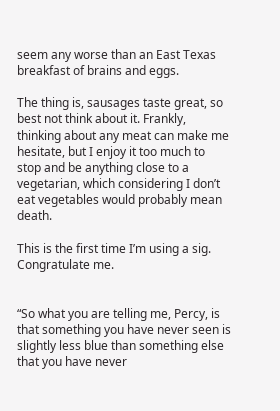seem any worse than an East Texas breakfast of brains and eggs.

The thing is, sausages taste great, so best not think about it. Frankly, thinking about any meat can make me hesitate, but I enjoy it too much to stop and be anything close to a vegetarian, which considering I don’t eat vegetables would probably mean death.

This is the first time I’m using a sig. Congratulate me.


“So what you are telling me, Percy, is that something you have never seen is slightly less blue than something else that you have never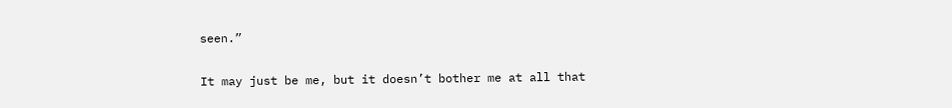seen.”

It may just be me, but it doesn’t bother me at all that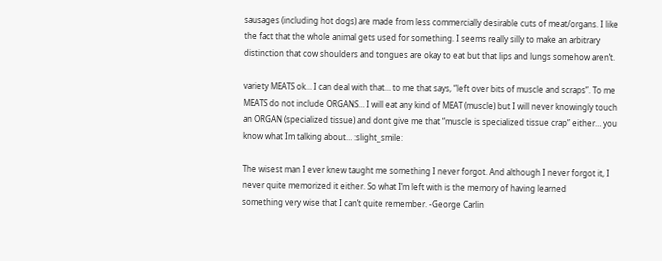sausages (including hot dogs) are made from less commercially desirable cuts of meat/organs. I like the fact that the whole animal gets used for something. I seems really silly to make an arbitrary distinction that cow shoulders and tongues are okay to eat but that lips and lungs somehow aren’t.

variety MEATS ok… I can deal with that… to me that says, “left over bits of muscle and scraps”. To me MEATS do not include ORGANS… I will eat any kind of MEAT (muscle) but I will never knowingly touch an ORGAN (specialized tissue) and dont give me that “muscle is specialized tissue crap” either… you know what Im talking about… :slight_smile:

The wisest man I ever knew taught me something I never forgot. And although I never forgot it, I never quite memorized it either. So what I’m left with is the memory of having learned
something very wise that I can’t quite remember. -George Carlin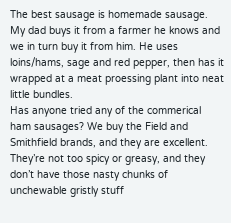The best sausage is homemade sausage. My dad buys it from a farmer he knows and we in turn buy it from him. He uses loins/hams, sage and red pepper, then has it wrapped at a meat proessing plant into neat little bundles.
Has anyone tried any of the commerical ham sausages? We buy the Field and Smithfield brands, and they are excellent. They’re not too spicy or greasy, and they don’t have those nasty chunks of unchewable gristly stuff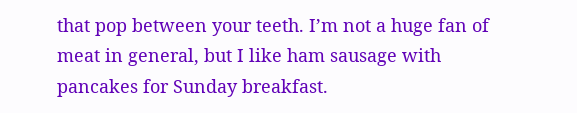that pop between your teeth. I’m not a huge fan of meat in general, but I like ham sausage with pancakes for Sunday breakfast.